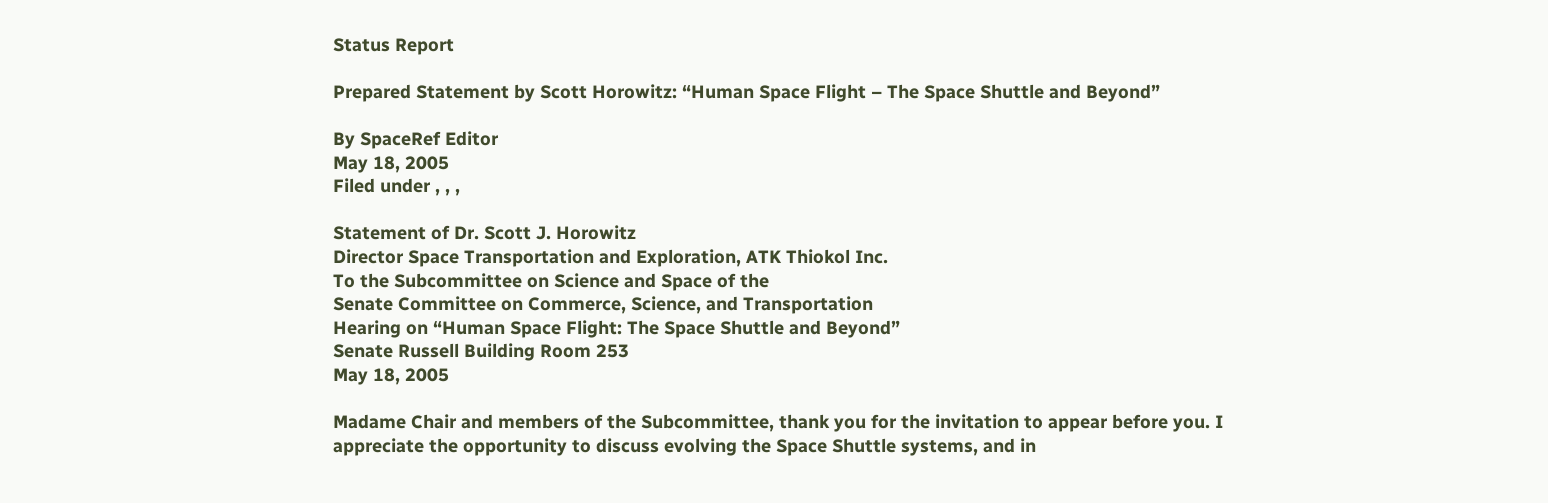Status Report

Prepared Statement by Scott Horowitz: “Human Space Flight – The Space Shuttle and Beyond”

By SpaceRef Editor
May 18, 2005
Filed under , , ,

Statement of Dr. Scott J. Horowitz
Director Space Transportation and Exploration, ATK Thiokol Inc.
To the Subcommittee on Science and Space of the
Senate Committee on Commerce, Science, and Transportation
Hearing on “Human Space Flight: The Space Shuttle and Beyond”
Senate Russell Building Room 253
May 18, 2005

Madame Chair and members of the Subcommittee, thank you for the invitation to appear before you. I appreciate the opportunity to discuss evolving the Space Shuttle systems, and in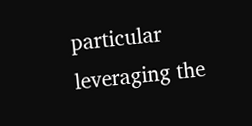particular leveraging the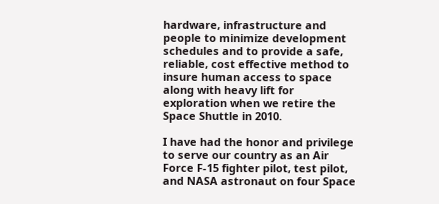hardware, infrastructure and people to minimize development schedules and to provide a safe, reliable, cost effective method to insure human access to space along with heavy lift for exploration when we retire the Space Shuttle in 2010.

I have had the honor and privilege to serve our country as an Air Force F-15 fighter pilot, test pilot, and NASA astronaut on four Space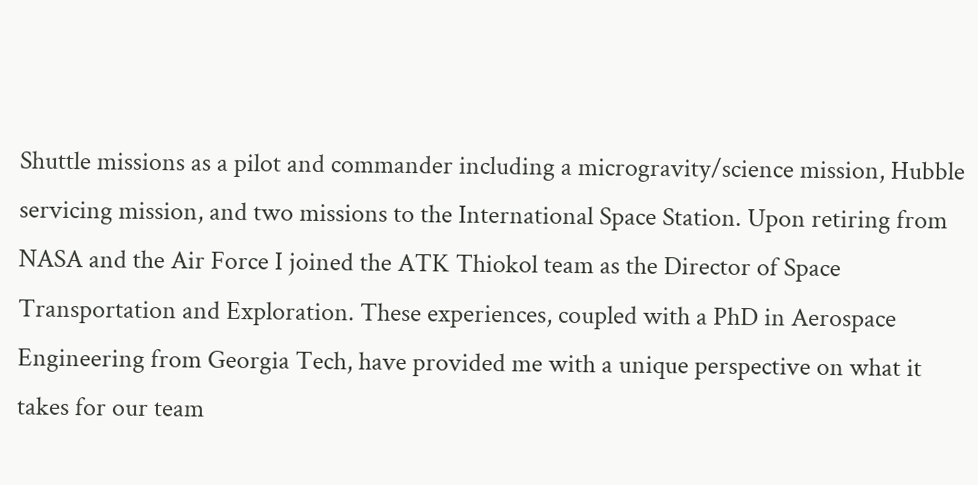Shuttle missions as a pilot and commander including a microgravity/science mission, Hubble servicing mission, and two missions to the International Space Station. Upon retiring from NASA and the Air Force I joined the ATK Thiokol team as the Director of Space Transportation and Exploration. These experiences, coupled with a PhD in Aerospace Engineering from Georgia Tech, have provided me with a unique perspective on what it takes for our team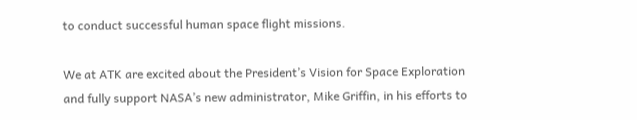to conduct successful human space flight missions.

We at ATK are excited about the President’s Vision for Space Exploration and fully support NASA’s new administrator, Mike Griffin, in his efforts to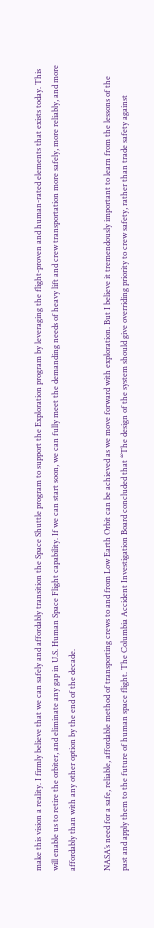make this vision a reality. I firmly believe that we can safely and affordably transition the Space Shuttle program to support the Exploration program by leveraging the flight-proven and human-rated elements that exists today. This will enable us to retire the orbiter, and eliminate any gap in U.S. Human Space Flight capability. If we can start soon, we can fully meet the demanding needs of heavy lift and crew transportation more safely, more reliably, and more affordably than with any other option by the end of the decade.

NASA’s need for a safe, reliable, affordable method of transporting crews to and from Low Earth Orbit can be achieved as we move forward with exploration. But I believe it tremendously important to learn from the lessons of the past and apply them to the future of human space flight. The Columbia Accident Investigation Board concluded that “The design of the system should give overriding priority to crew safety, rather than trade safety against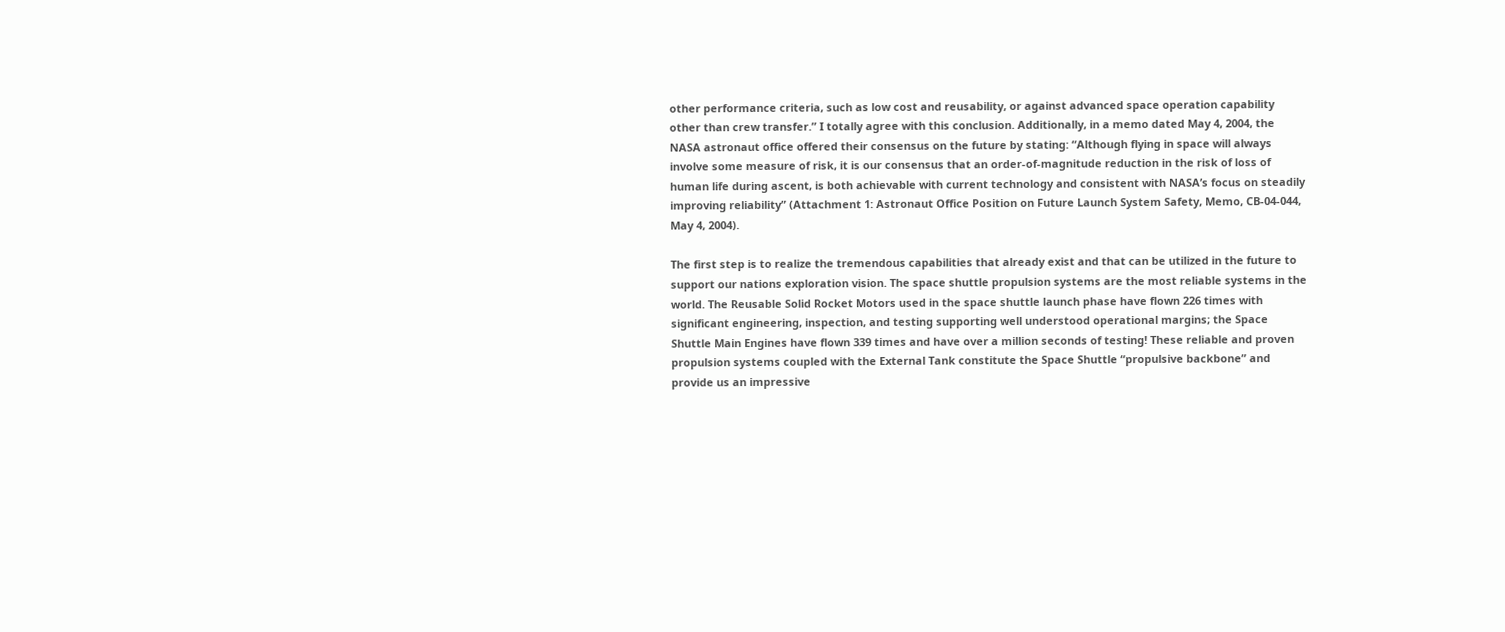other performance criteria, such as low cost and reusability, or against advanced space operation capability other than crew transfer.” I totally agree with this conclusion. Additionally, in a memo dated May 4, 2004, the NASA astronaut office offered their consensus on the future by stating: “Although flying in space will always involve some measure of risk, it is our consensus that an order-of-magnitude reduction in the risk of loss of human life during ascent, is both achievable with current technology and consistent with NASA’s focus on steadily improving reliability” (Attachment 1: Astronaut Office Position on Future Launch System Safety, Memo, CB-04-044, May 4, 2004).

The first step is to realize the tremendous capabilities that already exist and that can be utilized in the future to support our nations exploration vision. The space shuttle propulsion systems are the most reliable systems in the world. The Reusable Solid Rocket Motors used in the space shuttle launch phase have flown 226 times with significant engineering, inspection, and testing supporting well understood operational margins; the Space Shuttle Main Engines have flown 339 times and have over a million seconds of testing! These reliable and proven propulsion systems coupled with the External Tank constitute the Space Shuttle “propulsive backbone” and provide us an impressive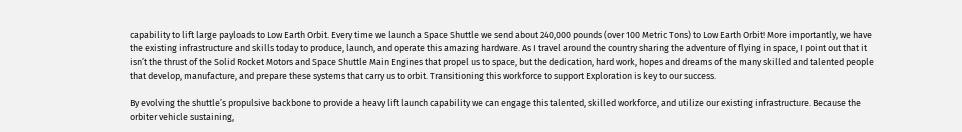capability to lift large payloads to Low Earth Orbit. Every time we launch a Space Shuttle we send about 240,000 pounds (over 100 Metric Tons) to Low Earth Orbit! More importantly, we have the existing infrastructure and skills today to produce, launch, and operate this amazing hardware. As I travel around the country sharing the adventure of flying in space, I point out that it isn’t the thrust of the Solid Rocket Motors and Space Shuttle Main Engines that propel us to space, but the dedication, hard work, hopes and dreams of the many skilled and talented people that develop, manufacture, and prepare these systems that carry us to orbit. Transitioning this workforce to support Exploration is key to our success.

By evolving the shuttle’s propulsive backbone to provide a heavy lift launch capability we can engage this talented, skilled workforce, and utilize our existing infrastructure. Because the orbiter vehicle sustaining,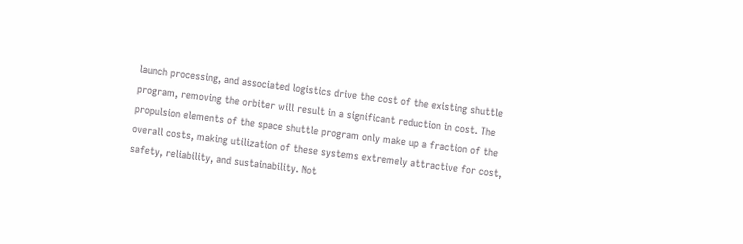launch processing, and associated logistics drive the cost of the existing shuttle program, removing the orbiter will result in a significant reduction in cost. The propulsion elements of the space shuttle program only make up a fraction of the overall costs, making utilization of these systems extremely attractive for cost, safety, reliability, and sustainability. Not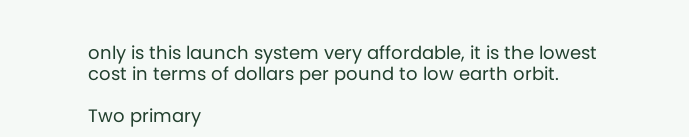only is this launch system very affordable, it is the lowest cost in terms of dollars per pound to low earth orbit.

Two primary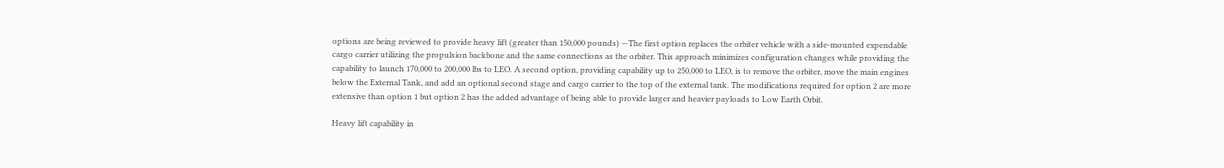options are being reviewed to provide heavy lift (greater than 150,000 pounds) —The first option replaces the orbiter vehicle with a side-mounted expendable cargo carrier utilizing the propulsion backbone and the same connections as the orbiter. This approach minimizes configuration changes while providing the capability to launch 170,000 to 200,000 lbs to LEO. A second option, providing capability up to 250,000 to LEO, is to remove the orbiter, move the main engines below the External Tank, and add an optional second stage and cargo carrier to the top of the external tank. The modifications required for option 2 are more extensive than option 1 but option 2 has the added advantage of being able to provide larger and heavier payloads to Low Earth Orbit.

Heavy lift capability in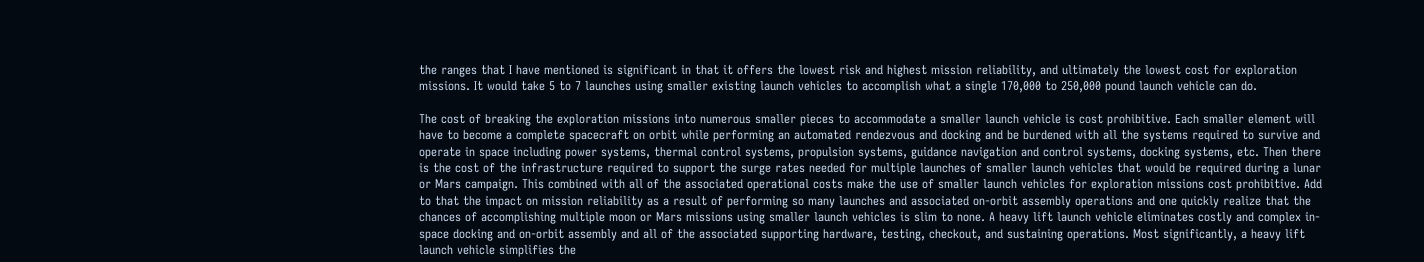the ranges that I have mentioned is significant in that it offers the lowest risk and highest mission reliability, and ultimately the lowest cost for exploration missions. It would take 5 to 7 launches using smaller existing launch vehicles to accomplish what a single 170,000 to 250,000 pound launch vehicle can do.

The cost of breaking the exploration missions into numerous smaller pieces to accommodate a smaller launch vehicle is cost prohibitive. Each smaller element will have to become a complete spacecraft on orbit while performing an automated rendezvous and docking and be burdened with all the systems required to survive and operate in space including power systems, thermal control systems, propulsion systems, guidance navigation and control systems, docking systems, etc. Then there is the cost of the infrastructure required to support the surge rates needed for multiple launches of smaller launch vehicles that would be required during a lunar or Mars campaign. This combined with all of the associated operational costs make the use of smaller launch vehicles for exploration missions cost prohibitive. Add to that the impact on mission reliability as a result of performing so many launches and associated on-orbit assembly operations and one quickly realize that the chances of accomplishing multiple moon or Mars missions using smaller launch vehicles is slim to none. A heavy lift launch vehicle eliminates costly and complex in-space docking and on-orbit assembly and all of the associated supporting hardware, testing, checkout, and sustaining operations. Most significantly, a heavy lift launch vehicle simplifies the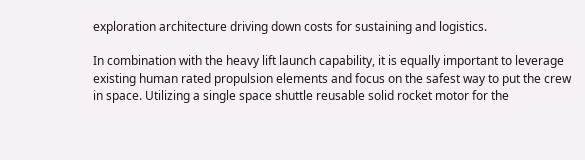exploration architecture driving down costs for sustaining and logistics.

In combination with the heavy lift launch capability, it is equally important to leverage existing human rated propulsion elements and focus on the safest way to put the crew in space. Utilizing a single space shuttle reusable solid rocket motor for the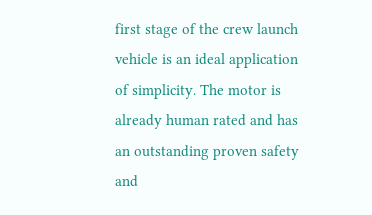first stage of the crew launch vehicle is an ideal application of simplicity. The motor is already human rated and has an outstanding proven safety and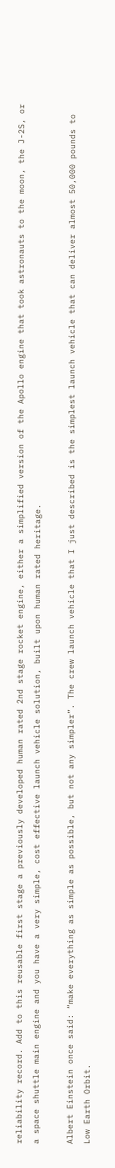reliability record. Add to this reusable first stage a previously developed human rated 2nd stage rocket engine, either a simplified version of the Apollo engine that took astronauts to the moon, the J-2S, or a space shuttle main engine and you have a very simple, cost effective launch vehicle solution, built upon human rated heritage.

Albert Einstein once said: “make everything as simple as possible, but not any simpler”. The crew launch vehicle that I just described is the simplest launch vehicle that can deliver almost 50,000 pounds to Low Earth Orbit.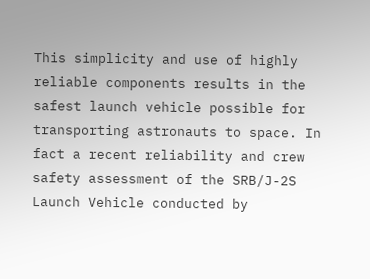This simplicity and use of highly reliable components results in the safest launch vehicle possible for transporting astronauts to space. In fact a recent reliability and crew safety assessment of the SRB/J-2S Launch Vehicle conducted by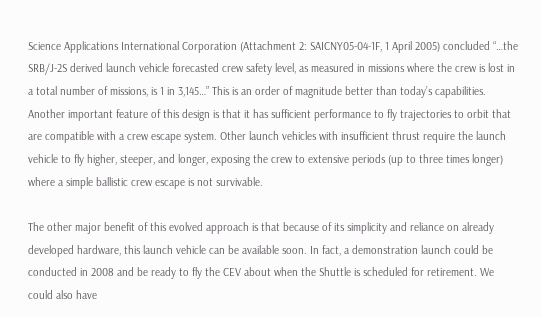Science Applications International Corporation (Attachment 2: SAICNY05-04-1F, 1 April 2005) concluded “…the SRB/J-2S derived launch vehicle forecasted crew safety level, as measured in missions where the crew is lost in a total number of missions, is 1 in 3,145…” This is an order of magnitude better than today’s capabilities. Another important feature of this design is that it has sufficient performance to fly trajectories to orbit that are compatible with a crew escape system. Other launch vehicles with insufficient thrust require the launch vehicle to fly higher, steeper, and longer, exposing the crew to extensive periods (up to three times longer) where a simple ballistic crew escape is not survivable.

The other major benefit of this evolved approach is that because of its simplicity and reliance on already developed hardware, this launch vehicle can be available soon. In fact, a demonstration launch could be conducted in 2008 and be ready to fly the CEV about when the Shuttle is scheduled for retirement. We could also have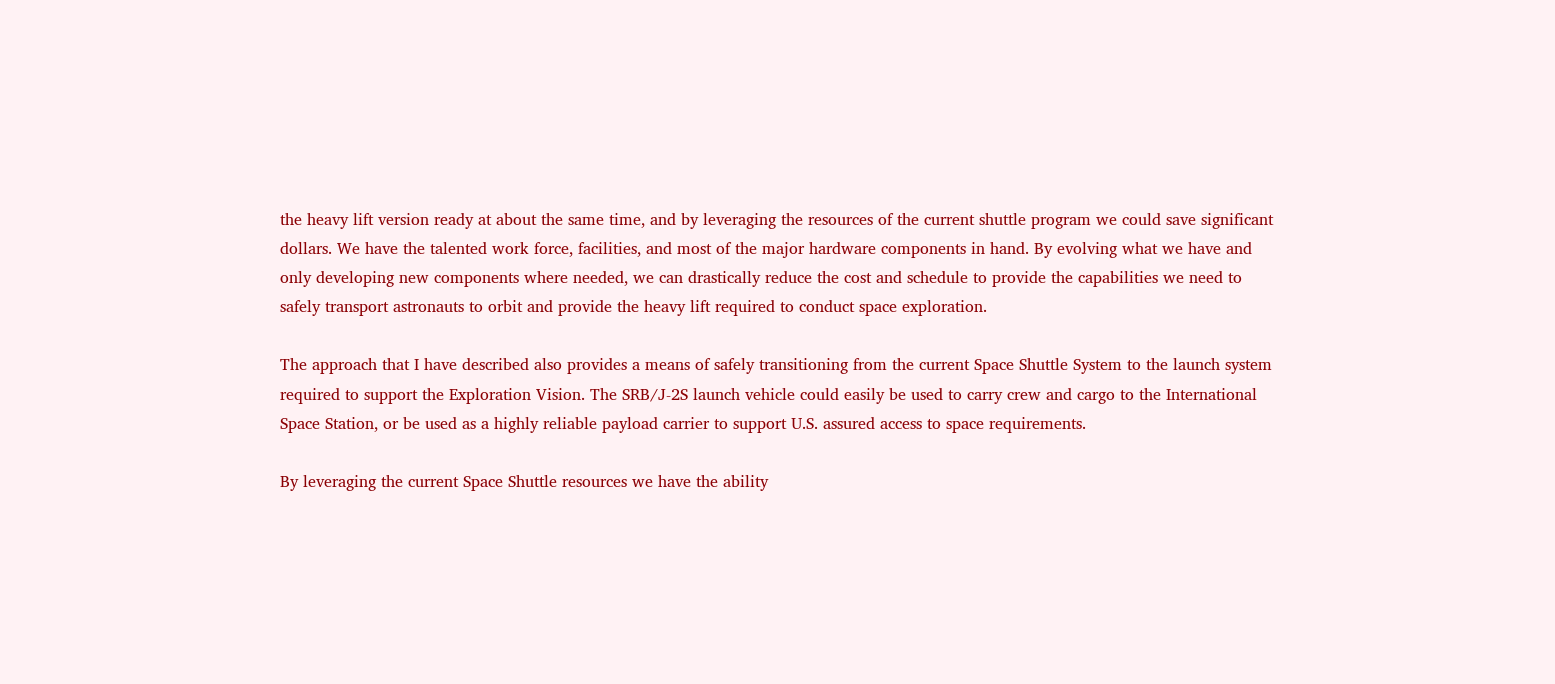the heavy lift version ready at about the same time, and by leveraging the resources of the current shuttle program we could save significant dollars. We have the talented work force, facilities, and most of the major hardware components in hand. By evolving what we have and only developing new components where needed, we can drastically reduce the cost and schedule to provide the capabilities we need to safely transport astronauts to orbit and provide the heavy lift required to conduct space exploration.

The approach that I have described also provides a means of safely transitioning from the current Space Shuttle System to the launch system required to support the Exploration Vision. The SRB/J-2S launch vehicle could easily be used to carry crew and cargo to the International Space Station, or be used as a highly reliable payload carrier to support U.S. assured access to space requirements.

By leveraging the current Space Shuttle resources we have the ability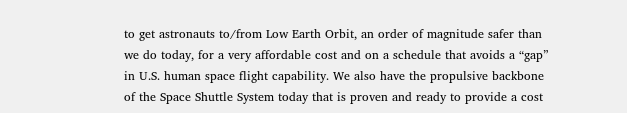to get astronauts to/from Low Earth Orbit, an order of magnitude safer than we do today, for a very affordable cost and on a schedule that avoids a “gap” in U.S. human space flight capability. We also have the propulsive backbone of the Space Shuttle System today that is proven and ready to provide a cost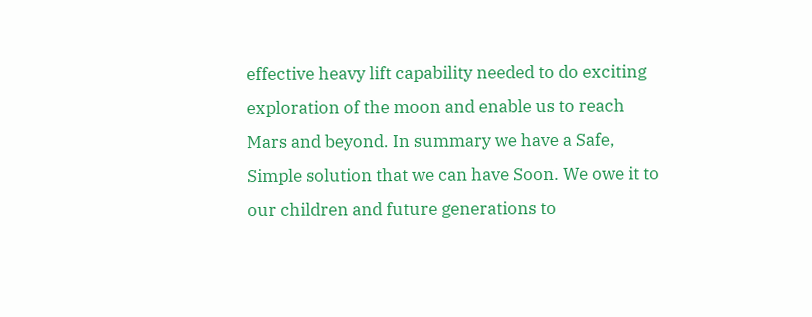effective heavy lift capability needed to do exciting exploration of the moon and enable us to reach Mars and beyond. In summary we have a Safe, Simple solution that we can have Soon. We owe it to our children and future generations to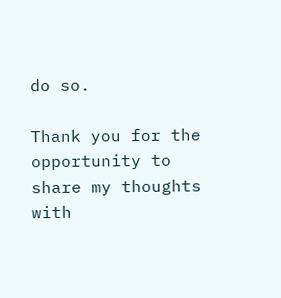do so.

Thank you for the opportunity to share my thoughts with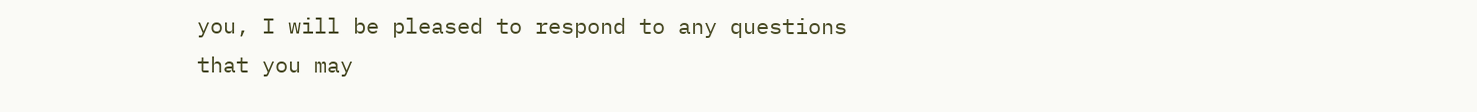you, I will be pleased to respond to any questions that you may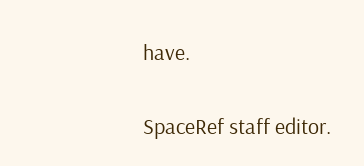have.

SpaceRef staff editor.